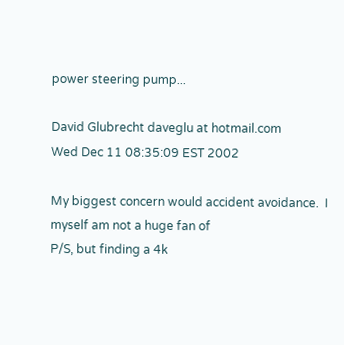power steering pump...

David Glubrecht daveglu at hotmail.com
Wed Dec 11 08:35:09 EST 2002

My biggest concern would accident avoidance.  I myself am not a huge fan of
P/S, but finding a 4k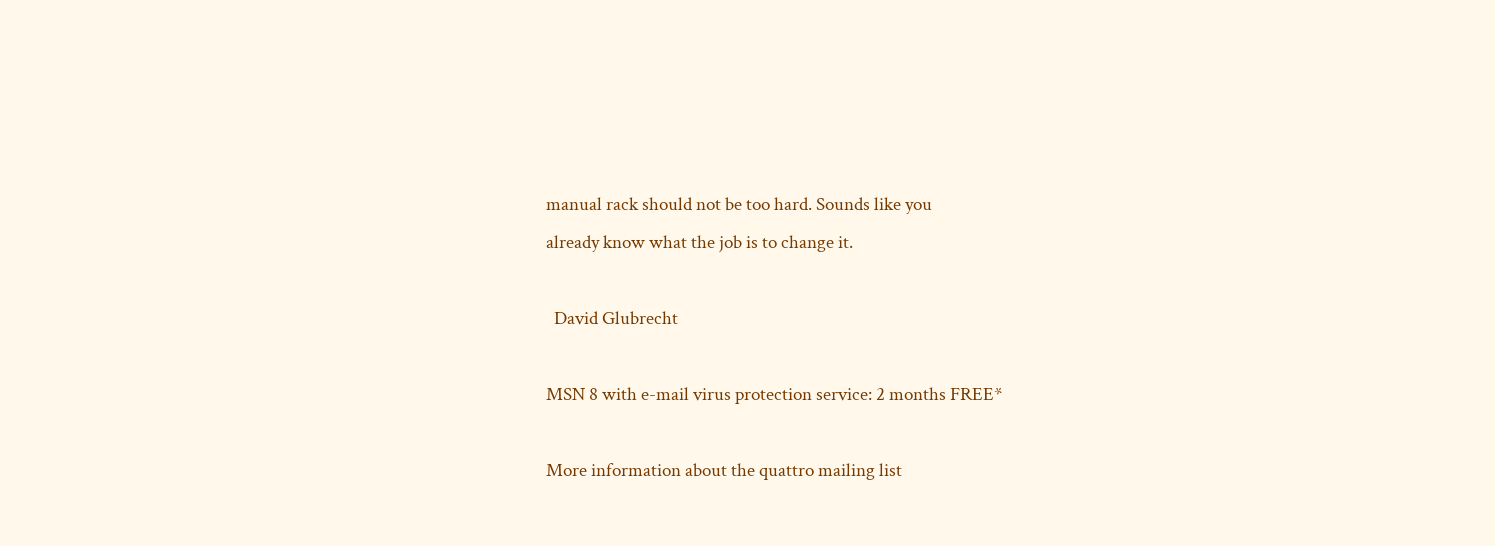manual rack should not be too hard. Sounds like you
already know what the job is to change it.

  David Glubrecht

MSN 8 with e-mail virus protection service: 2 months FREE*

More information about the quattro mailing list